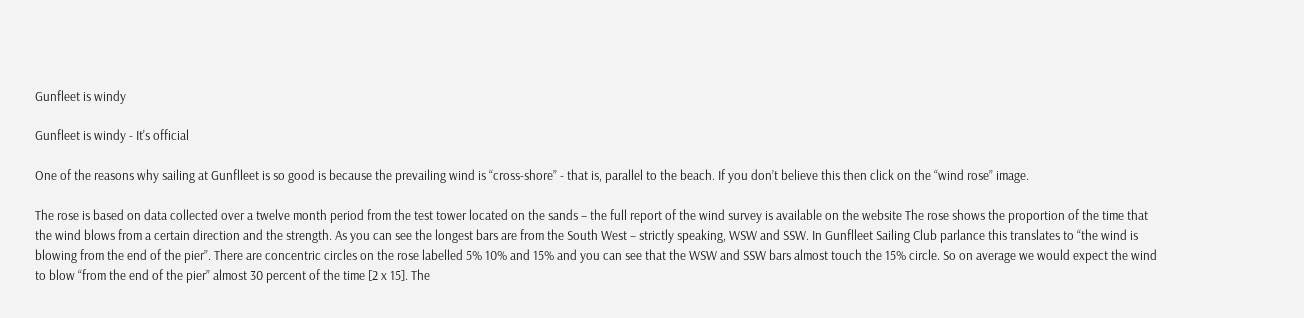Gunfleet is windy

Gunfleet is windy - It's official

One of the reasons why sailing at Gunflleet is so good is because the prevailing wind is “cross-shore” - that is, parallel to the beach. If you don’t believe this then click on the “wind rose” image.

The rose is based on data collected over a twelve month period from the test tower located on the sands – the full report of the wind survey is available on the website The rose shows the proportion of the time that the wind blows from a certain direction and the strength. As you can see the longest bars are from the South West – strictly speaking, WSW and SSW. In Gunflleet Sailing Club parlance this translates to “the wind is blowing from the end of the pier”. There are concentric circles on the rose labelled 5% 10% and 15% and you can see that the WSW and SSW bars almost touch the 15% circle. So on average we would expect the wind to blow “from the end of the pier” almost 30 percent of the time [2 x 15]. The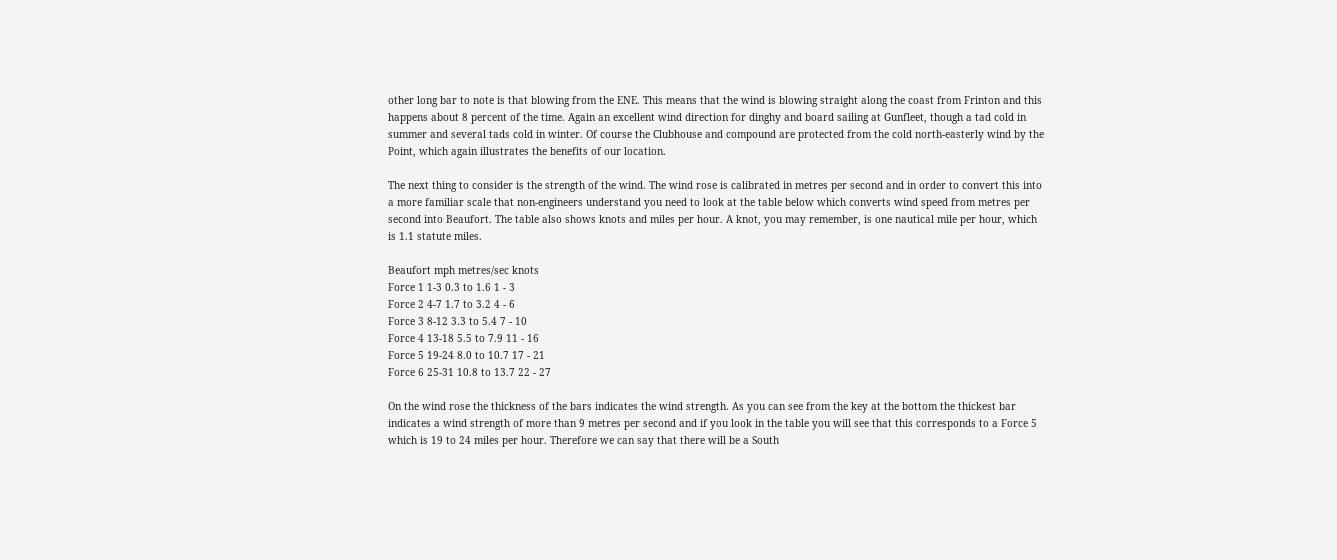other long bar to note is that blowing from the ENE. This means that the wind is blowing straight along the coast from Frinton and this happens about 8 percent of the time. Again an excellent wind direction for dinghy and board sailing at Gunfleet, though a tad cold in summer and several tads cold in winter. Of course the Clubhouse and compound are protected from the cold north-easterly wind by the Point, which again illustrates the benefits of our location.

The next thing to consider is the strength of the wind. The wind rose is calibrated in metres per second and in order to convert this into a more familiar scale that non-engineers understand you need to look at the table below which converts wind speed from metres per second into Beaufort. The table also shows knots and miles per hour. A knot, you may remember, is one nautical mile per hour, which is 1.1 statute miles.

Beaufort mph metres/sec knots
Force 1 1-3 0.3 to 1.6 1 - 3
Force 2 4-7 1.7 to 3.2 4 - 6
Force 3 8-12 3.3 to 5.4 7 - 10
Force 4 13-18 5.5 to 7.9 11 - 16
Force 5 19-24 8.0 to 10.7 17 - 21
Force 6 25-31 10.8 to 13.7 22 - 27

On the wind rose the thickness of the bars indicates the wind strength. As you can see from the key at the bottom the thickest bar indicates a wind strength of more than 9 metres per second and if you look in the table you will see that this corresponds to a Force 5 which is 19 to 24 miles per hour. Therefore we can say that there will be a South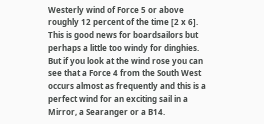Westerly wind of Force 5 or above roughly 12 percent of the time [2 x 6]. This is good news for boardsailors but perhaps a little too windy for dinghies. But if you look at the wind rose you can see that a Force 4 from the South West occurs almost as frequently and this is a perfect wind for an exciting sail in a Mirror, a Searanger or a B14.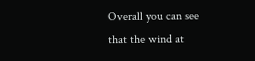Overall you can see that the wind at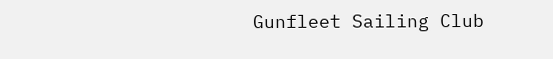Gunfleet Sailing Club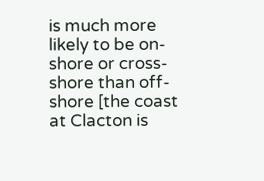is much more likely to be on-shore or cross-shore than off-shore [the coast at Clacton is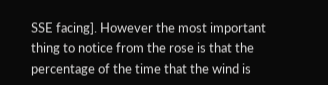SSE facing]. However the most important thing to notice from the rose is that the percentage of the time that the wind is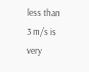less than 3 m/s is very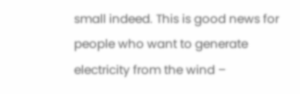small indeed. This is good news for people who want to generate electricity from the wind –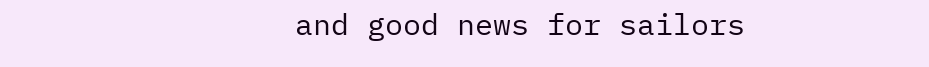and good news for sailors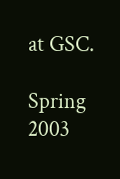at GSC.

Spring 2003